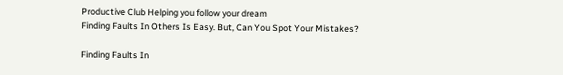Productive Club Helping you follow your dream
Finding Faults In Others Is Easy. But, Can You Spot Your Mistakes?

Finding Faults In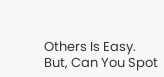Others Is Easy. But, Can You Spot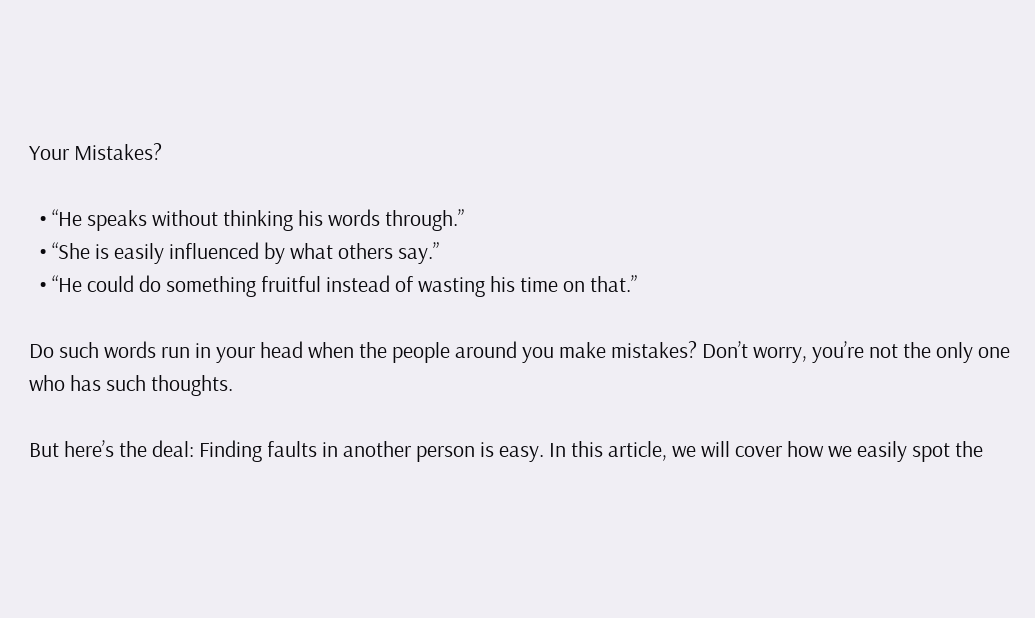Your Mistakes?

  • “He speaks without thinking his words through.”
  • “She is easily influenced by what others say.”
  • “He could do something fruitful instead of wasting his time on that.”

Do such words run in your head when the people around you make mistakes? Don’t worry, you’re not the only one who has such thoughts.

But here’s the deal: Finding faults in another person is easy. In this article, we will cover how we easily spot the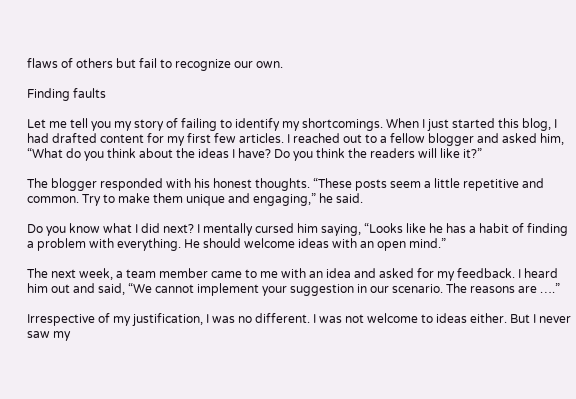flaws of others but fail to recognize our own.

Finding faults

Let me tell you my story of failing to identify my shortcomings. When I just started this blog, I had drafted content for my first few articles. I reached out to a fellow blogger and asked him, “What do you think about the ideas I have? Do you think the readers will like it?”

The blogger responded with his honest thoughts. “These posts seem a little repetitive and common. Try to make them unique and engaging,” he said.

Do you know what I did next? I mentally cursed him saying, “Looks like he has a habit of finding a problem with everything. He should welcome ideas with an open mind.”

The next week, a team member came to me with an idea and asked for my feedback. I heard him out and said, “We cannot implement your suggestion in our scenario. The reasons are ….”

Irrespective of my justification, I was no different. I was not welcome to ideas either. But I never saw my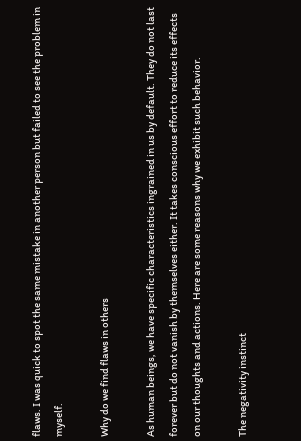flaws. I was quick to spot the same mistake in another person but failed to see the problem in myself.

Why do we find flaws in others

As human beings, we have specific characteristics ingrained in us by default. They do not last forever but do not vanish by themselves either. It takes conscious effort to reduce its effects on our thoughts and actions. Here are some reasons why we exhibit such behavior.

The negativity instinct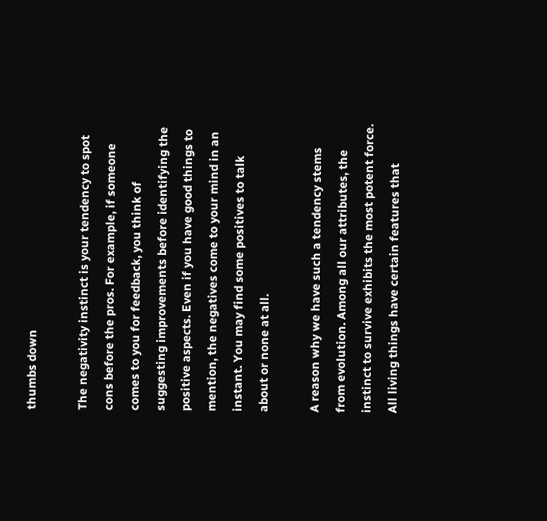thumbs down

The negativity instinct is your tendency to spot cons before the pros. For example, if someone comes to you for feedback, you think of suggesting improvements before identifying the positive aspects. Even if you have good things to mention, the negatives come to your mind in an instant. You may find some positives to talk about or none at all.

A reason why we have such a tendency stems from evolution. Among all our attributes, the instinct to survive exhibits the most potent force. All living things have certain features that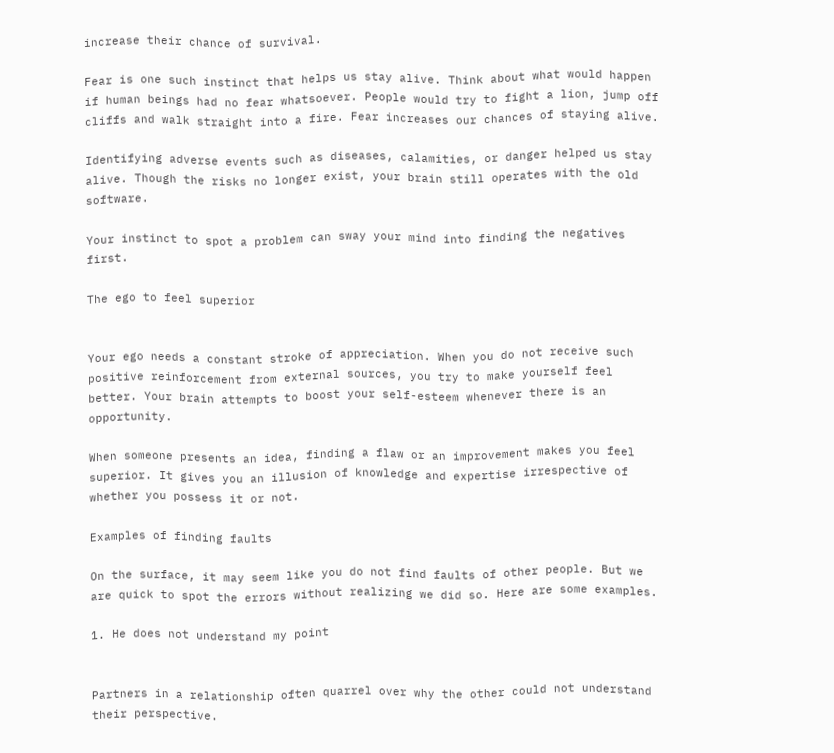increase their chance of survival.

Fear is one such instinct that helps us stay alive. Think about what would happen if human beings had no fear whatsoever. People would try to fight a lion, jump off cliffs and walk straight into a fire. Fear increases our chances of staying alive.

Identifying adverse events such as diseases, calamities, or danger helped us stay alive. Though the risks no longer exist, your brain still operates with the old software.

Your instinct to spot a problem can sway your mind into finding the negatives first.

The ego to feel superior


Your ego needs a constant stroke of appreciation. When you do not receive such positive reinforcement from external sources, you try to make yourself feel better. Your brain attempts to boost your self-esteem whenever there is an opportunity.

When someone presents an idea, finding a flaw or an improvement makes you feel superior. It gives you an illusion of knowledge and expertise irrespective of whether you possess it or not.

Examples of finding faults

On the surface, it may seem like you do not find faults of other people. But we are quick to spot the errors without realizing we did so. Here are some examples.

1. He does not understand my point


Partners in a relationship often quarrel over why the other could not understand their perspective.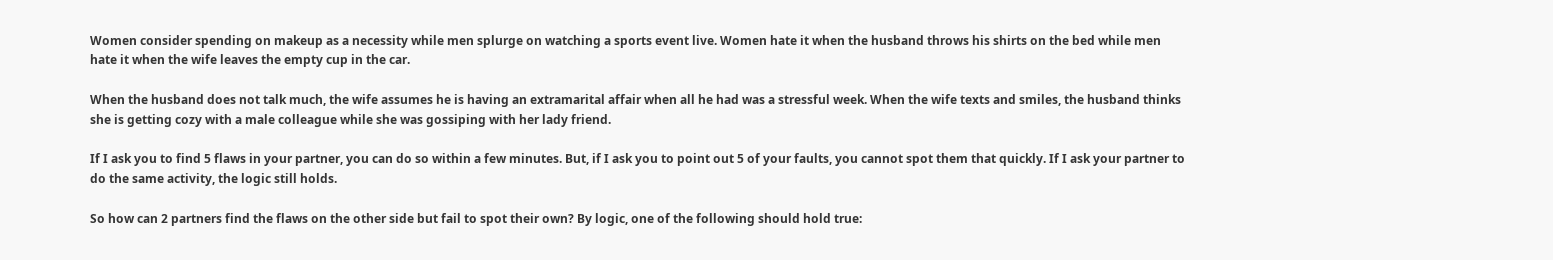Women consider spending on makeup as a necessity while men splurge on watching a sports event live. Women hate it when the husband throws his shirts on the bed while men hate it when the wife leaves the empty cup in the car.

When the husband does not talk much, the wife assumes he is having an extramarital affair when all he had was a stressful week. When the wife texts and smiles, the husband thinks she is getting cozy with a male colleague while she was gossiping with her lady friend.

If I ask you to find 5 flaws in your partner, you can do so within a few minutes. But, if I ask you to point out 5 of your faults, you cannot spot them that quickly. If I ask your partner to do the same activity, the logic still holds.

So how can 2 partners find the flaws on the other side but fail to spot their own? By logic, one of the following should hold true: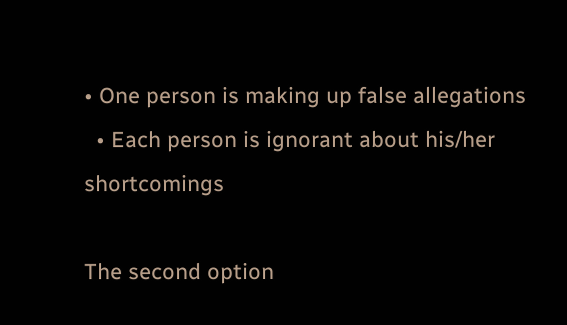• One person is making up false allegations
  • Each person is ignorant about his/her shortcomings

The second option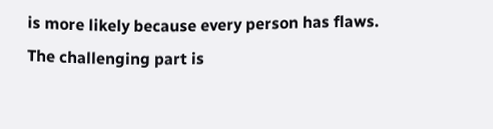is more likely because every person has flaws. The challenging part is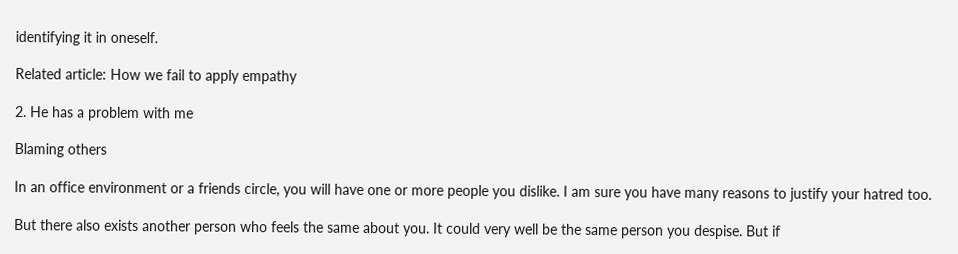identifying it in oneself.

Related article: How we fail to apply empathy

2. He has a problem with me

Blaming others

In an office environment or a friends circle, you will have one or more people you dislike. I am sure you have many reasons to justify your hatred too.

But there also exists another person who feels the same about you. It could very well be the same person you despise. But if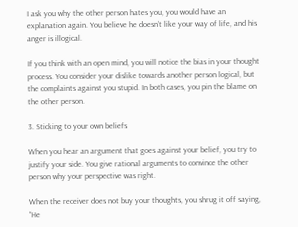I ask you why the other person hates you, you would have an explanation again. You believe he doesn’t like your way of life, and his anger is illogical.

If you think with an open mind, you will notice the bias in your thought process. You consider your dislike towards another person logical, but the complaints against you stupid. In both cases, you pin the blame on the other person.

3. Sticking to your own beliefs

When you hear an argument that goes against your belief, you try to justify your side. You give rational arguments to convince the other person why your perspective was right.

When the receiver does not buy your thoughts, you shrug it off saying, “He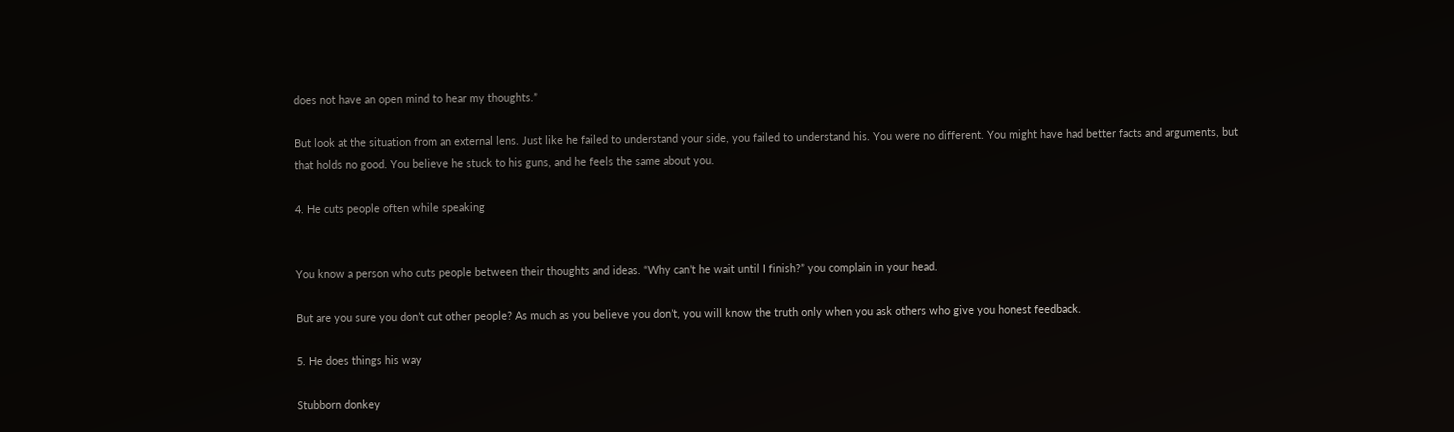does not have an open mind to hear my thoughts.”

But look at the situation from an external lens. Just like he failed to understand your side, you failed to understand his. You were no different. You might have had better facts and arguments, but that holds no good. You believe he stuck to his guns, and he feels the same about you.

4. He cuts people often while speaking


You know a person who cuts people between their thoughts and ideas. “Why can’t he wait until I finish?” you complain in your head.

But are you sure you don’t cut other people? As much as you believe you don’t, you will know the truth only when you ask others who give you honest feedback.

5. He does things his way

Stubborn donkey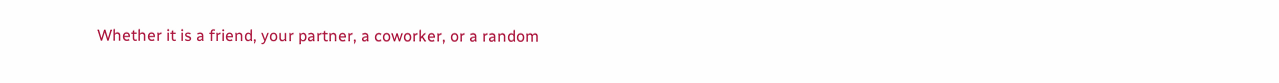Whether it is a friend, your partner, a coworker, or a random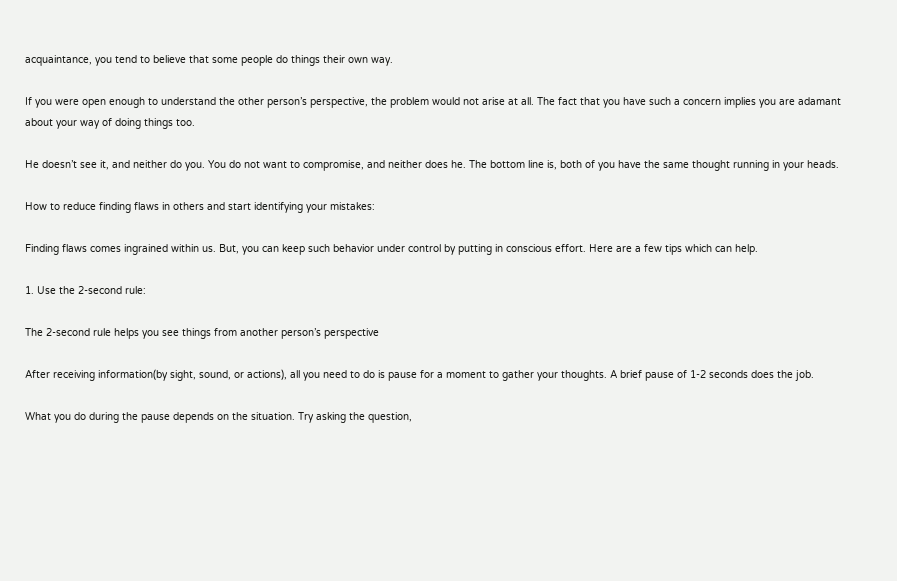acquaintance, you tend to believe that some people do things their own way.

If you were open enough to understand the other person’s perspective, the problem would not arise at all. The fact that you have such a concern implies you are adamant about your way of doing things too.

He doesn’t see it, and neither do you. You do not want to compromise, and neither does he. The bottom line is, both of you have the same thought running in your heads.

How to reduce finding flaws in others and start identifying your mistakes:

Finding flaws comes ingrained within us. But, you can keep such behavior under control by putting in conscious effort. Here are a few tips which can help.

1. Use the 2-second rule:

The 2-second rule helps you see things from another person’s perspective

After receiving information(by sight, sound, or actions), all you need to do is pause for a moment to gather your thoughts. A brief pause of 1-2 seconds does the job.

What you do during the pause depends on the situation. Try asking the question,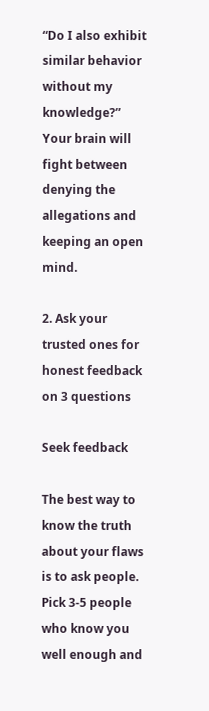“Do I also exhibit similar behavior without my knowledge?” Your brain will fight between denying the allegations and keeping an open mind.

2. Ask your trusted ones for honest feedback on 3 questions

Seek feedback

The best way to know the truth about your flaws is to ask people. Pick 3-5 people who know you well enough and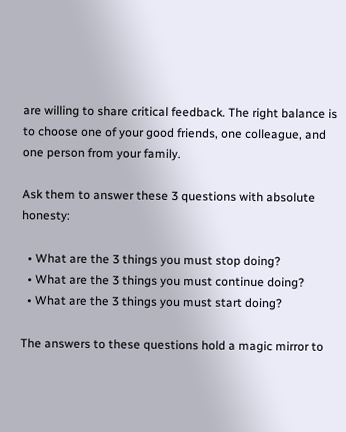are willing to share critical feedback. The right balance is to choose one of your good friends, one colleague, and one person from your family.

Ask them to answer these 3 questions with absolute honesty:

  • What are the 3 things you must stop doing?
  • What are the 3 things you must continue doing?
  • What are the 3 things you must start doing?

The answers to these questions hold a magic mirror to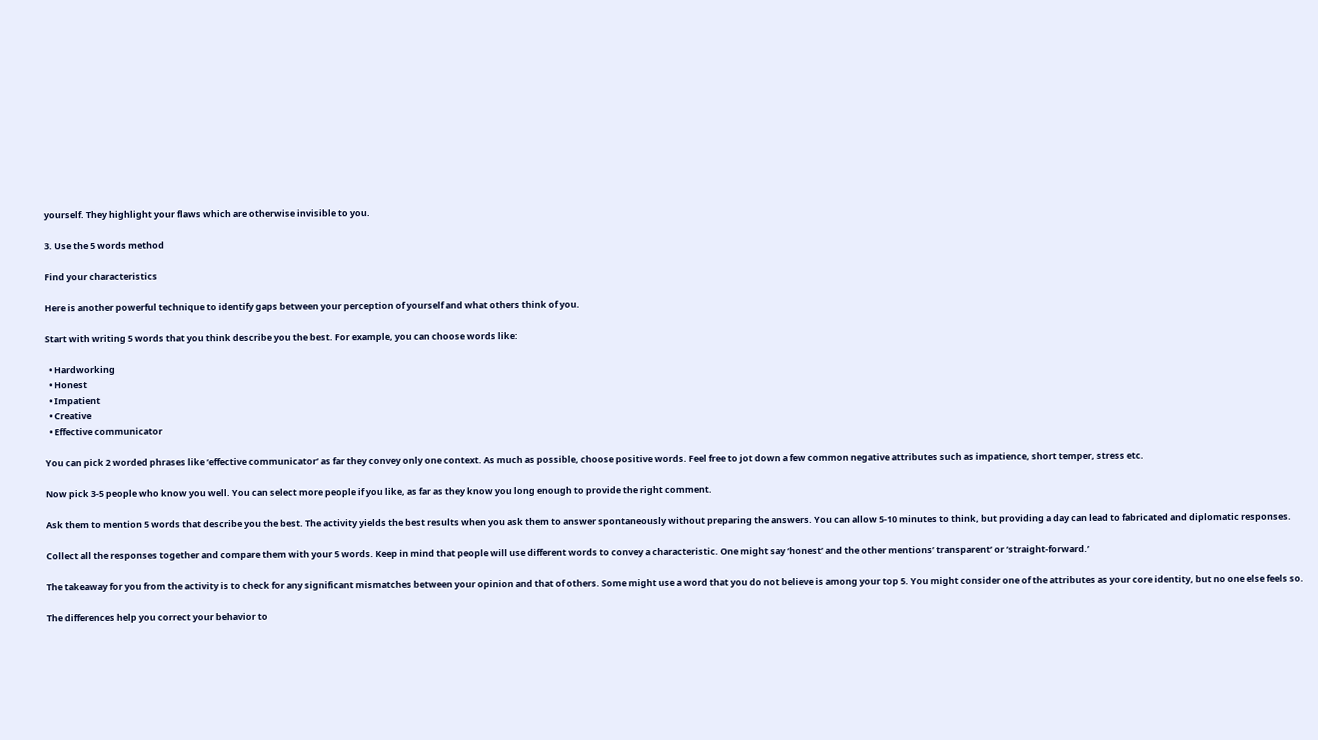yourself. They highlight your flaws which are otherwise invisible to you.

3. Use the 5 words method

Find your characteristics

Here is another powerful technique to identify gaps between your perception of yourself and what others think of you.

Start with writing 5 words that you think describe you the best. For example, you can choose words like:

  • Hardworking
  • Honest
  • Impatient
  • Creative
  • Effective communicator

You can pick 2 worded phrases like ‘effective communicator’ as far they convey only one context. As much as possible, choose positive words. Feel free to jot down a few common negative attributes such as impatience, short temper, stress etc.

Now pick 3-5 people who know you well. You can select more people if you like, as far as they know you long enough to provide the right comment.

Ask them to mention 5 words that describe you the best. The activity yields the best results when you ask them to answer spontaneously without preparing the answers. You can allow 5-10 minutes to think, but providing a day can lead to fabricated and diplomatic responses.

Collect all the responses together and compare them with your 5 words. Keep in mind that people will use different words to convey a characteristic. One might say ‘honest’ and the other mentions’ transparent’ or ‘straight-forward.’

The takeaway for you from the activity is to check for any significant mismatches between your opinion and that of others. Some might use a word that you do not believe is among your top 5. You might consider one of the attributes as your core identity, but no one else feels so.

The differences help you correct your behavior to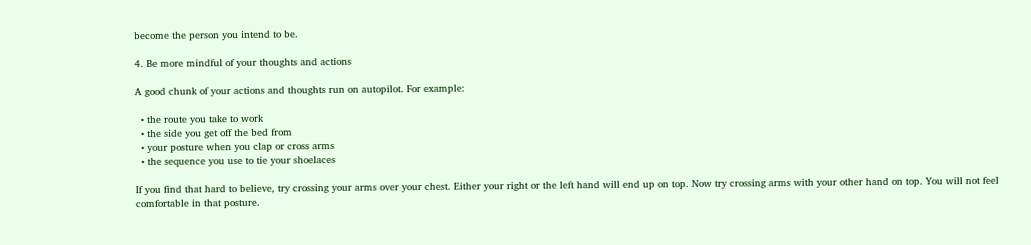become the person you intend to be.

4. Be more mindful of your thoughts and actions

A good chunk of your actions and thoughts run on autopilot. For example:

  • the route you take to work
  • the side you get off the bed from
  • your posture when you clap or cross arms
  • the sequence you use to tie your shoelaces

If you find that hard to believe, try crossing your arms over your chest. Either your right or the left hand will end up on top. Now try crossing arms with your other hand on top. You will not feel comfortable in that posture.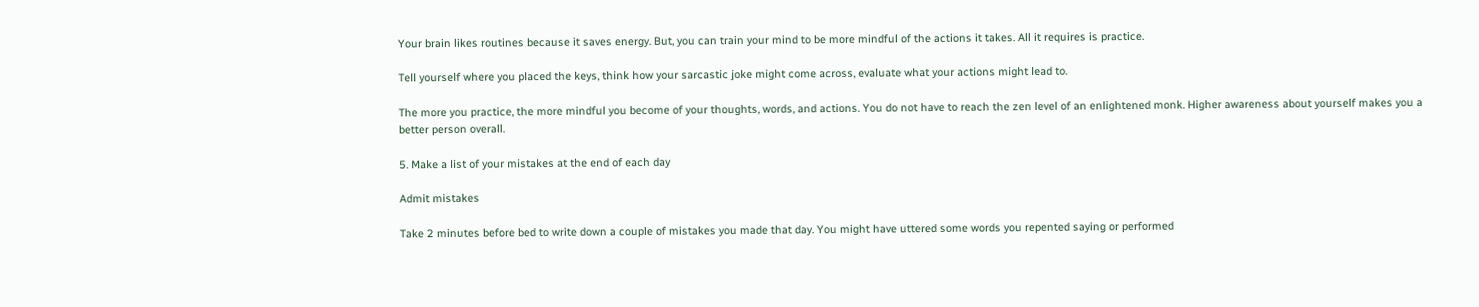Your brain likes routines because it saves energy. But, you can train your mind to be more mindful of the actions it takes. All it requires is practice.

Tell yourself where you placed the keys, think how your sarcastic joke might come across, evaluate what your actions might lead to.

The more you practice, the more mindful you become of your thoughts, words, and actions. You do not have to reach the zen level of an enlightened monk. Higher awareness about yourself makes you a better person overall.

5. Make a list of your mistakes at the end of each day

Admit mistakes

Take 2 minutes before bed to write down a couple of mistakes you made that day. You might have uttered some words you repented saying or performed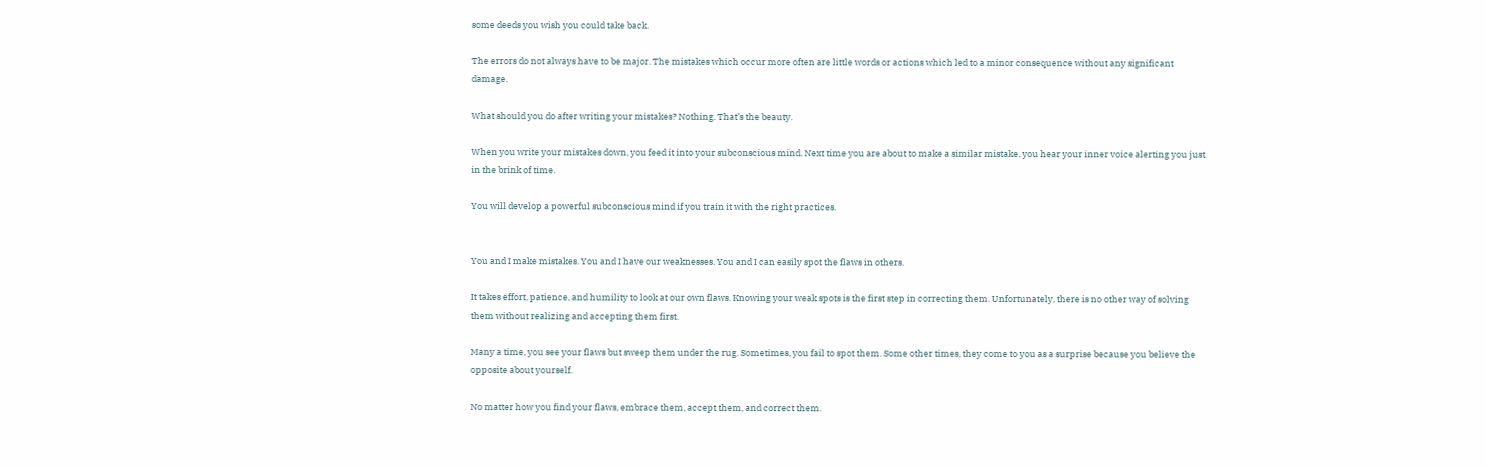some deeds you wish you could take back.

The errors do not always have to be major. The mistakes which occur more often are little words or actions which led to a minor consequence without any significant damage.

What should you do after writing your mistakes? Nothing. That’s the beauty.

When you write your mistakes down, you feed it into your subconscious mind. Next time you are about to make a similar mistake, you hear your inner voice alerting you just in the brink of time.

You will develop a powerful subconscious mind if you train it with the right practices.


You and I make mistakes. You and I have our weaknesses. You and I can easily spot the flaws in others.

It takes effort, patience, and humility to look at our own flaws. Knowing your weak spots is the first step in correcting them. Unfortunately, there is no other way of solving them without realizing and accepting them first.

Many a time, you see your flaws but sweep them under the rug. Sometimes, you fail to spot them. Some other times, they come to you as a surprise because you believe the opposite about yourself.

No matter how you find your flaws, embrace them, accept them, and correct them.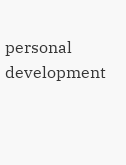personal development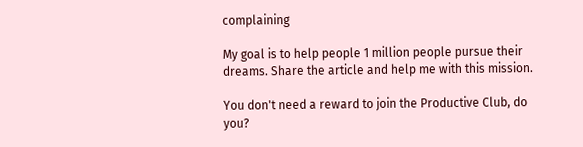complaining

My goal is to help people 1 million people pursue their dreams. Share the article and help me with this mission.

You don't need a reward to join the Productive Club, do you?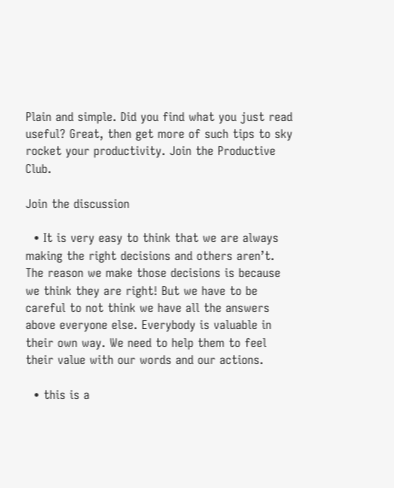Plain and simple. Did you find what you just read useful? Great, then get more of such tips to sky rocket your productivity. Join the Productive Club.

Join the discussion

  • It is very easy to think that we are always making the right decisions and others aren’t. The reason we make those decisions is because we think they are right! But we have to be careful to not think we have all the answers above everyone else. Everybody is valuable in their own way. We need to help them to feel their value with our words and our actions.

  • this is a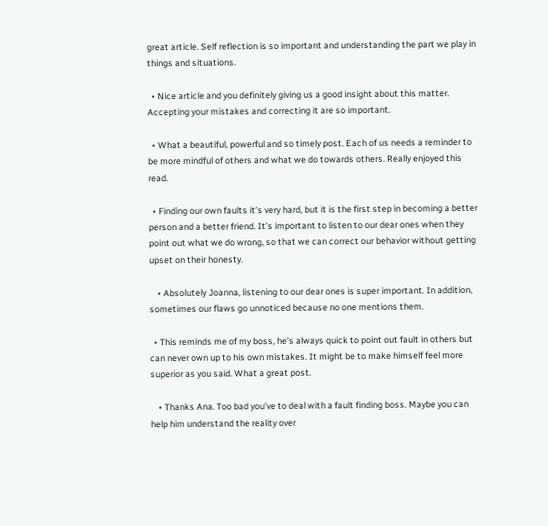great article. Self reflection is so important and understanding the part we play in things and situations.

  • Nice article and you definitely giving us a good insight about this matter. Accepting your mistakes and correcting it are so important.

  • What a beautiful, powerful and so timely post. Each of us needs a reminder to be more mindful of others and what we do towards others. Really enjoyed this read.

  • Finding our own faults it’s very hard, but it is the first step in becoming a better person and a better friend. It’s important to listen to our dear ones when they point out what we do wrong, so that we can correct our behavior without getting upset on their honesty.

    • Absolutely Joanna, listening to our dear ones is super important. In addition, sometimes our flaws go unnoticed because no one mentions them.

  • This reminds me of my boss, he’s always quick to point out fault in others but can never own up to his own mistakes. It might be to make himself feel more superior as you said. What a great post.

    • Thanks Ana. Too bad you’ve to deal with a fault finding boss. Maybe you can help him understand the reality over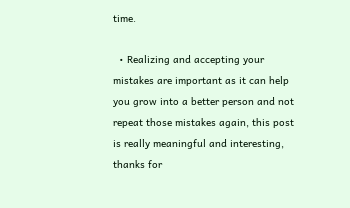time.

  • Realizing and accepting your mistakes are important as it can help you grow into a better person and not repeat those mistakes again, this post is really meaningful and interesting, thanks for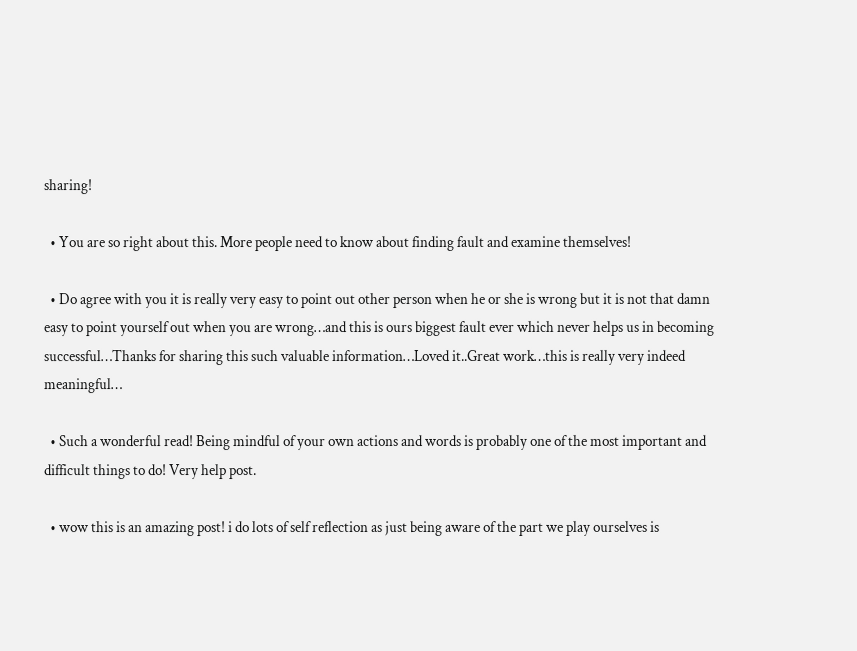sharing!

  • You are so right about this. More people need to know about finding fault and examine themselves!

  • Do agree with you it is really very easy to point out other person when he or she is wrong but it is not that damn easy to point yourself out when you are wrong…and this is ours biggest fault ever which never helps us in becoming successful…Thanks for sharing this such valuable information…Loved it..Great work…this is really very indeed meaningful…

  • Such a wonderful read! Being mindful of your own actions and words is probably one of the most important and difficult things to do! Very help post.

  • wow this is an amazing post! i do lots of self reflection as just being aware of the part we play ourselves is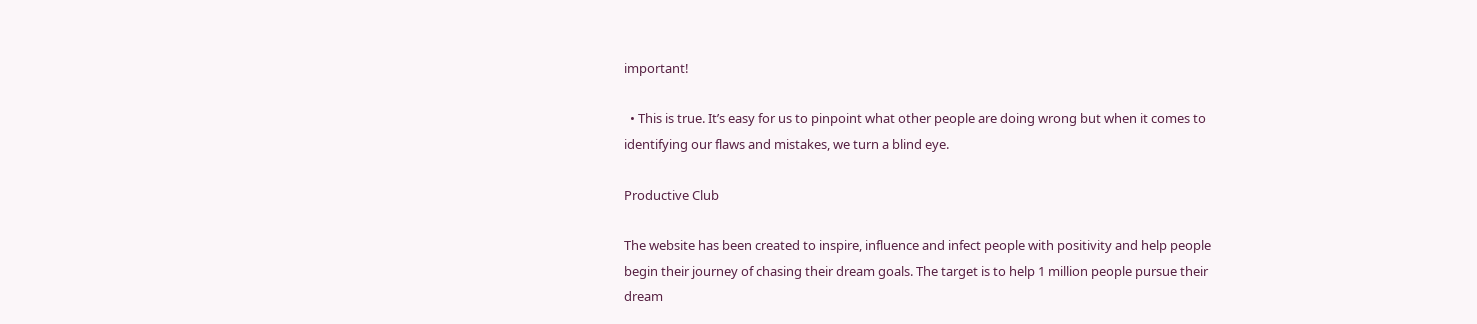important!

  • This is true. It’s easy for us to pinpoint what other people are doing wrong but when it comes to identifying our flaws and mistakes, we turn a blind eye.

Productive Club

The website has been created to inspire, influence and infect people with positivity and help people begin their journey of chasing their dream goals. The target is to help 1 million people pursue their dream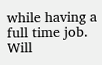while having a full time job. Will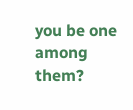you be one among them?